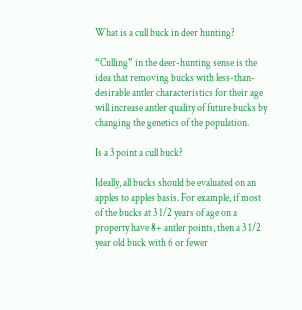What is a cull buck in deer hunting?

“Culling” in the deer-hunting sense is the idea that removing bucks with less-than-desirable antler characteristics for their age will increase antler quality of future bucks by changing the genetics of the population.

Is a 3 point a cull buck?

Ideally, all bucks should be evaluated on an apples to apples basis. For example, if most of the bucks at 3 1/2 years of age on a property have 8+ antler points, then a 3 1/2 year old buck with 6 or fewer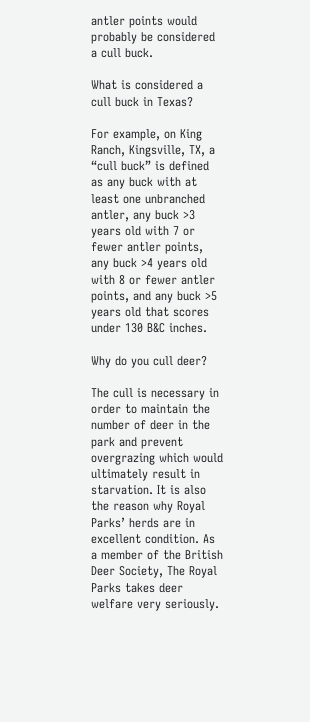antler points would probably be considered a cull buck.

What is considered a cull buck in Texas?

For example, on King Ranch, Kingsville, TX, a “cull buck” is defined as any buck with at least one unbranched antler, any buck >3 years old with 7 or fewer antler points, any buck >4 years old with 8 or fewer antler points, and any buck >5 years old that scores under 130 B&C inches.

Why do you cull deer?

The cull is necessary in order to maintain the number of deer in the park and prevent overgrazing which would ultimately result in starvation. It is also the reason why Royal Parks’ herds are in excellent condition. As a member of the British Deer Society, The Royal Parks takes deer welfare very seriously.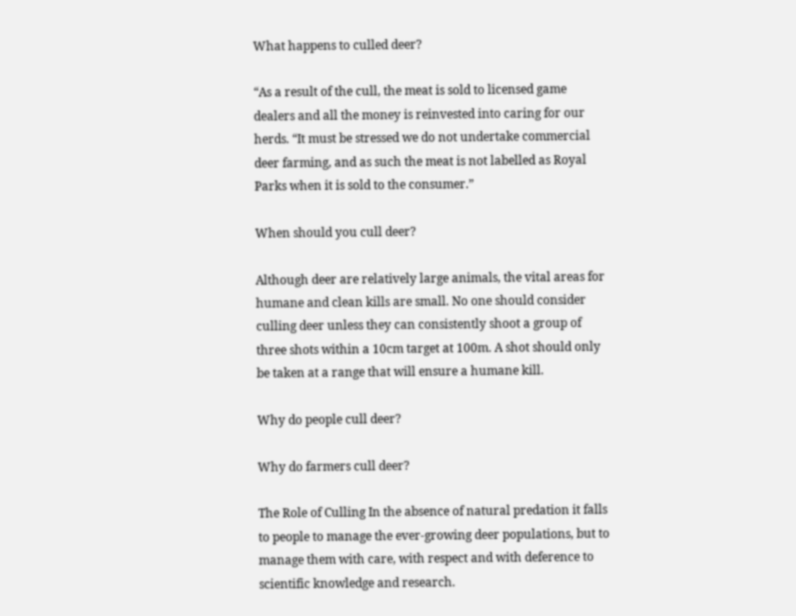What happens to culled deer?

“As a result of the cull, the meat is sold to licensed game dealers and all the money is reinvested into caring for our herds. “It must be stressed we do not undertake commercial deer farming, and as such the meat is not labelled as Royal Parks when it is sold to the consumer.”

When should you cull deer?

Although deer are relatively large animals, the vital areas for humane and clean kills are small. No one should consider culling deer unless they can consistently shoot a group of three shots within a 10cm target at 100m. A shot should only be taken at a range that will ensure a humane kill.

Why do people cull deer?

Why do farmers cull deer?

The Role of Culling In the absence of natural predation it falls to people to manage the ever-growing deer populations, but to manage them with care, with respect and with deference to scientific knowledge and research.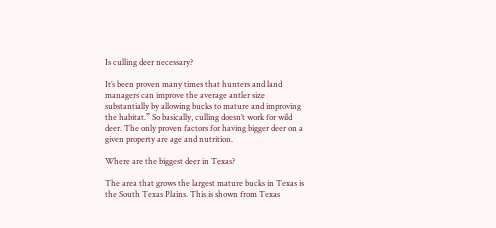Is culling deer necessary?

It’s been proven many times that hunters and land managers can improve the average antler size substantially by allowing bucks to mature and improving the habitat.” So basically, culling doesn’t work for wild deer. The only proven factors for having bigger deer on a given property are age and nutrition.

Where are the biggest deer in Texas?

The area that grows the largest mature bucks in Texas is the South Texas Plains. This is shown from Texas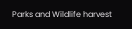Parks and Wildlife harvest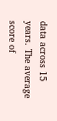data across 15 years. The average score of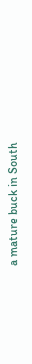a mature buck in South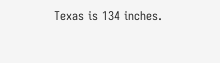Texas is 134 inches.